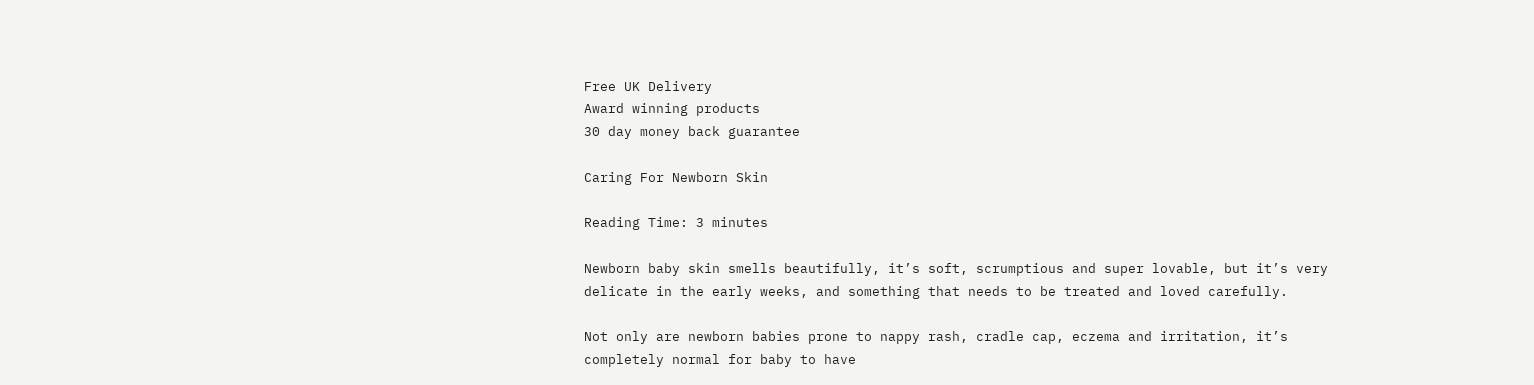Free UK Delivery
Award winning products
30 day money back guarantee

Caring For Newborn Skin

Reading Time: 3 minutes

Newborn baby skin smells beautifully, it’s soft, scrumptious and super lovable, but it’s very delicate in the early weeks, and something that needs to be treated and loved carefully.

Not only are newborn babies prone to nappy rash, cradle cap, eczema and irritation, it’s completely normal for baby to have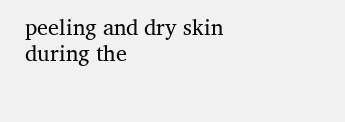peeling and dry skin during the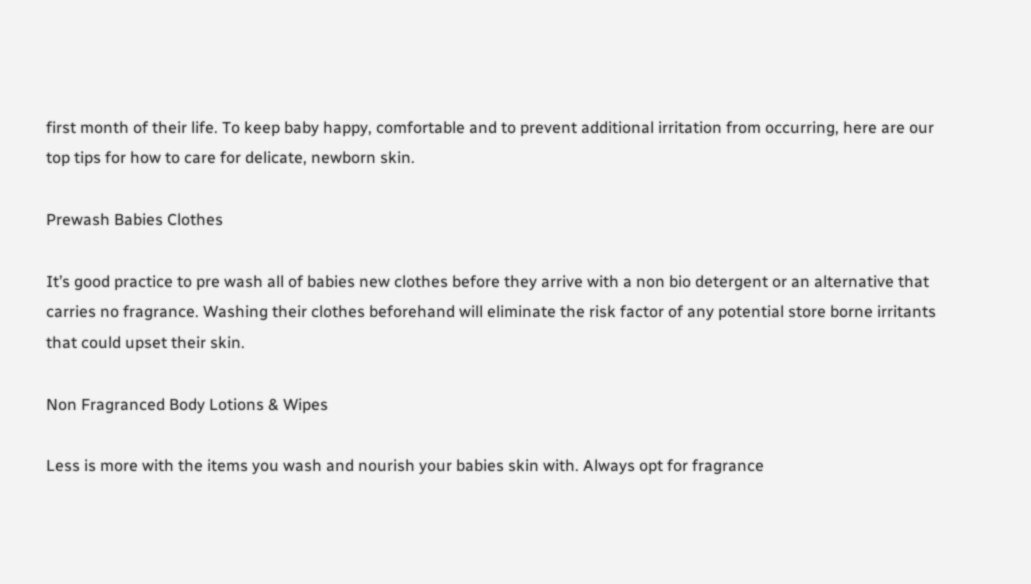first month of their life. To keep baby happy, comfortable and to prevent additional irritation from occurring, here are our top tips for how to care for delicate, newborn skin.

Prewash Babies Clothes

It’s good practice to pre wash all of babies new clothes before they arrive with a non bio detergent or an alternative that carries no fragrance. Washing their clothes beforehand will eliminate the risk factor of any potential store borne irritants that could upset their skin.

Non Fragranced Body Lotions & Wipes

Less is more with the items you wash and nourish your babies skin with. Always opt for fragrance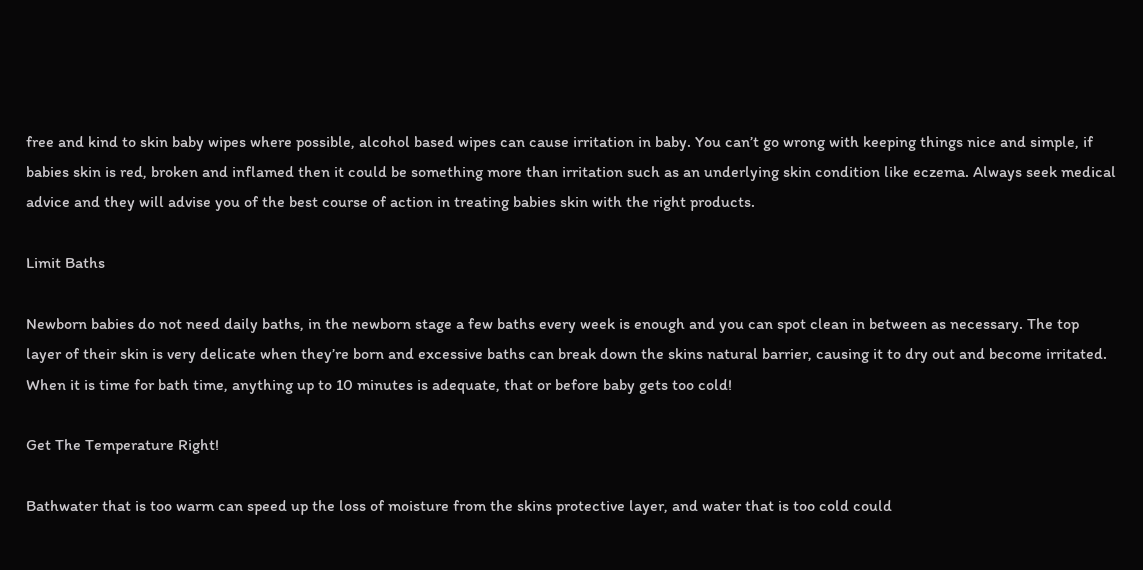free and kind to skin baby wipes where possible, alcohol based wipes can cause irritation in baby. You can’t go wrong with keeping things nice and simple, if babies skin is red, broken and inflamed then it could be something more than irritation such as an underlying skin condition like eczema. Always seek medical advice and they will advise you of the best course of action in treating babies skin with the right products.

Limit Baths

Newborn babies do not need daily baths, in the newborn stage a few baths every week is enough and you can spot clean in between as necessary. The top layer of their skin is very delicate when they’re born and excessive baths can break down the skins natural barrier, causing it to dry out and become irritated. When it is time for bath time, anything up to 10 minutes is adequate, that or before baby gets too cold!

Get The Temperature Right!

Bathwater that is too warm can speed up the loss of moisture from the skins protective layer, and water that is too cold could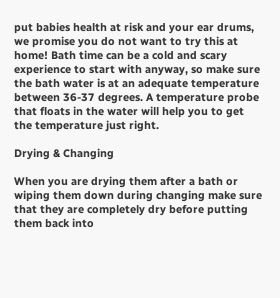put babies health at risk and your ear drums, we promise you do not want to try this at home! Bath time can be a cold and scary experience to start with anyway, so make sure the bath water is at an adequate temperature between 36-37 degrees. A temperature probe that floats in the water will help you to get the temperature just right.

Drying & Changing

When you are drying them after a bath or wiping them down during changing make sure that they are completely dry before putting them back into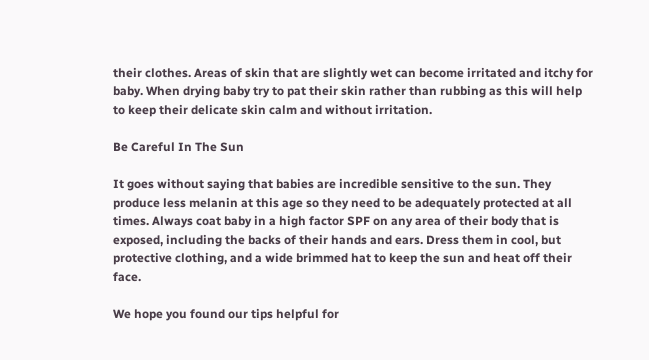their clothes. Areas of skin that are slightly wet can become irritated and itchy for baby. When drying baby try to pat their skin rather than rubbing as this will help to keep their delicate skin calm and without irritation.

Be Careful In The Sun

It goes without saying that babies are incredible sensitive to the sun. They produce less melanin at this age so they need to be adequately protected at all times. Always coat baby in a high factor SPF on any area of their body that is exposed, including the backs of their hands and ears. Dress them in cool, but protective clothing, and a wide brimmed hat to keep the sun and heat off their face.

We hope you found our tips helpful for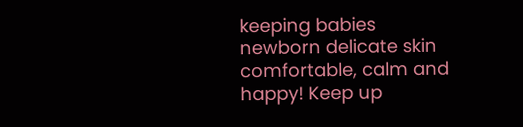keeping babies newborn delicate skin comfortable, calm and happy! Keep up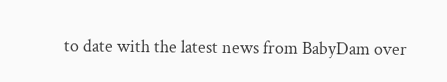to date with the latest news from BabyDam over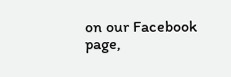on our Facebook page,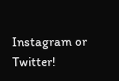Instagram or Twitter!